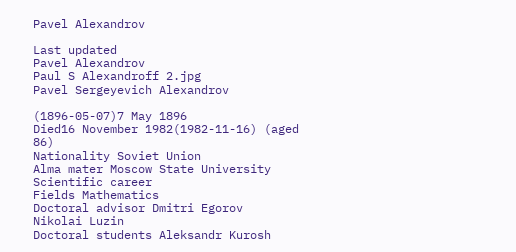Pavel Alexandrov

Last updated
Pavel Alexandrov
Paul S Alexandroff 2.jpg
Pavel Sergeyevich Alexandrov

(1896-05-07)7 May 1896
Died16 November 1982(1982-11-16) (aged 86)
Nationality Soviet Union
Alma mater Moscow State University
Scientific career
Fields Mathematics
Doctoral advisor Dmitri Egorov
Nikolai Luzin
Doctoral students Aleksandr Kurosh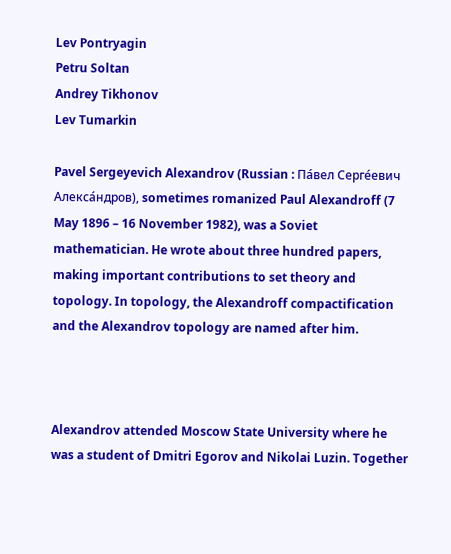Lev Pontryagin
Petru Soltan
Andrey Tikhonov
Lev Tumarkin

Pavel Sergeyevich Alexandrov (Russian : Па́вел Серге́евич Алекса́ндров), sometimes romanized Paul Alexandroff (7 May 1896 – 16 November 1982), was a Soviet mathematician. He wrote about three hundred papers, making important contributions to set theory and topology. In topology, the Alexandroff compactification and the Alexandrov topology are named after him.



Alexandrov attended Moscow State University where he was a student of Dmitri Egorov and Nikolai Luzin. Together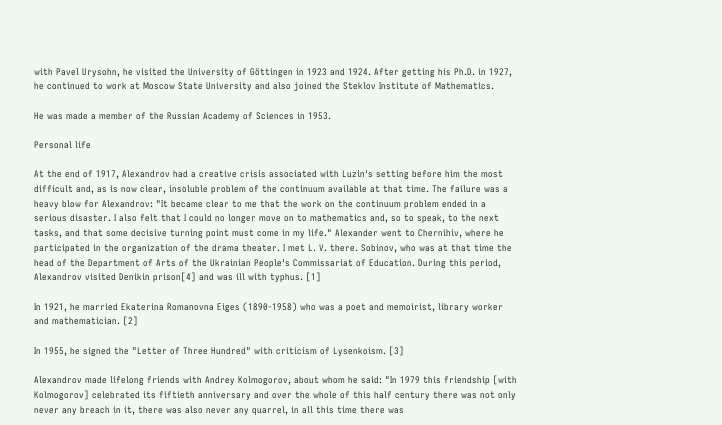with Pavel Urysohn, he visited the University of Göttingen in 1923 and 1924. After getting his Ph.D. in 1927, he continued to work at Moscow State University and also joined the Steklov Institute of Mathematics.

He was made a member of the Russian Academy of Sciences in 1953.

Personal life

At the end of 1917, Alexandrov had a creative crisis associated with Luzin's setting before him the most difficult and, as is now clear, insoluble problem of the continuum available at that time. The failure was a heavy blow for Alexandrov: "It became clear to me that the work on the continuum problem ended in a serious disaster. I also felt that I could no longer move on to mathematics and, so to speak, to the next tasks, and that some decisive turning point must come in my life." Alexander went to Chernihiv, where he participated in the organization of the drama theater. I met L. V. there. Sobinov, who was at that time the head of the Department of Arts of the Ukrainian People's Commissariat of Education. During this period, Alexandrov visited Denikin prison[4] and was ill with typhus. [1]

In 1921, he married Ekaterina Romanovna Eiges (1890-1958) who was a poet and memoirist, library worker and mathematician. [2]

In 1955, he signed the "Letter of Three Hundred" with criticism of Lysenkoism. [3]

Alexandrov made lifelong friends with Andrey Kolmogorov, about whom he said: "In 1979 this friendship [with Kolmogorov] celebrated its fiftieth anniversary and over the whole of this half century there was not only never any breach in it, there was also never any quarrel, in all this time there was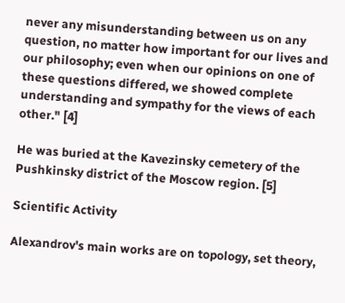never any misunderstanding between us on any question, no matter how important for our lives and our philosophy; even when our opinions on one of these questions differed, we showed complete understanding and sympathy for the views of each other." [4]

He was buried at the Kavezinsky cemetery of the Pushkinsky district of the Moscow region. [5]

Scientific Activity

Alexandrov's main works are on topology, set theory,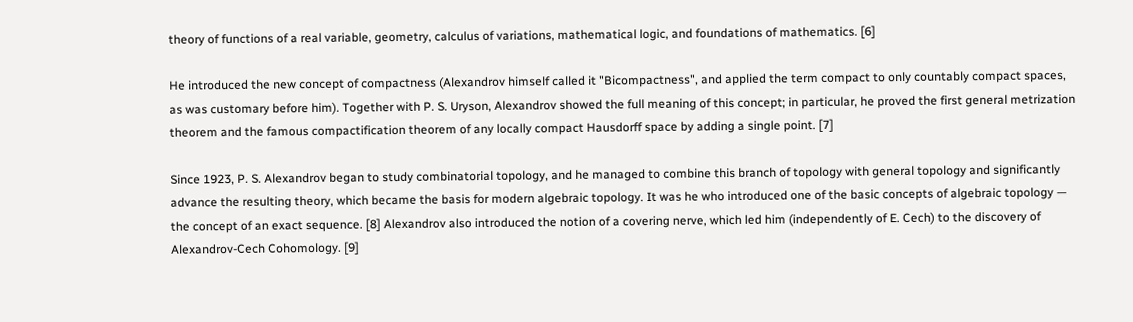theory of functions of a real variable, geometry, calculus of variations, mathematical logic, and foundations of mathematics. [6]

He introduced the new concept of compactness (Alexandrov himself called it "Bicompactness", and applied the term compact to only countably compact spaces, as was customary before him). Together with P. S. Uryson, Alexandrov showed the full meaning of this concept; in particular, he proved the first general metrization theorem and the famous compactification theorem of any locally compact Hausdorff space by adding a single point. [7]

Since 1923, P. S. Alexandrov began to study combinatorial topology, and he managed to combine this branch of topology with general topology and significantly advance the resulting theory, which became the basis for modern algebraic topology. It was he who introduced one of the basic concepts of algebraic topology — the concept of an exact sequence. [8] Alexandrov also introduced the notion of a covering nerve, which led him (independently of E. Cech) to the discovery of Alexandrov-Cech Cohomology. [9]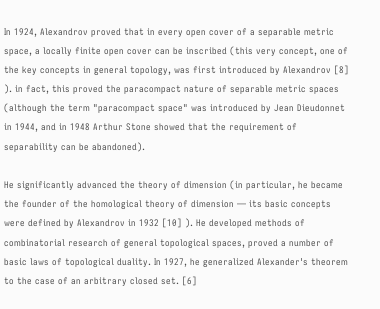In 1924, Alexandrov proved that in every open cover of a separable metric space, a locally finite open cover can be inscribed (this very concept, one of the key concepts in general topology, was first introduced by Alexandrov [8] ). in fact, this proved the paracompact nature of separable metric spaces (although the term "paracompact space" was introduced by Jean Dieudonnet in 1944, and in 1948 Arthur Stone showed that the requirement of separability can be abandoned).

He significantly advanced the theory of dimension (in particular, he became the founder of the homological theory of dimension — its basic concepts were defined by Alexandrov in 1932 [10] ). He developed methods of combinatorial research of general topological spaces, proved a number of basic laws of topological duality. In 1927, he generalized Alexander's theorem to the case of an arbitrary closed set. [6]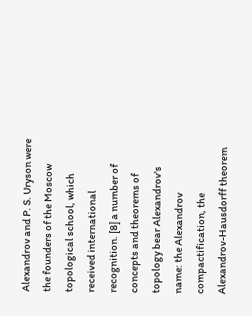Alexandrov and P. S. Uryson were the founders of the Moscow topological school, which received international recognition. [8] a number of concepts and theorems of topology bear Alexandrov's name: the Alexandrov compactification, the Alexandrov-Hausdorff theorem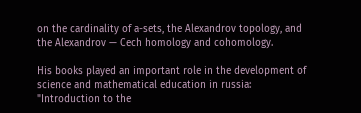on the cardinality of a-sets, the Alexandrov topology, and the Alexandrov — Cech homology and cohomology.

His books played an important role in the development of science and mathematical education in russia: "Introduction to the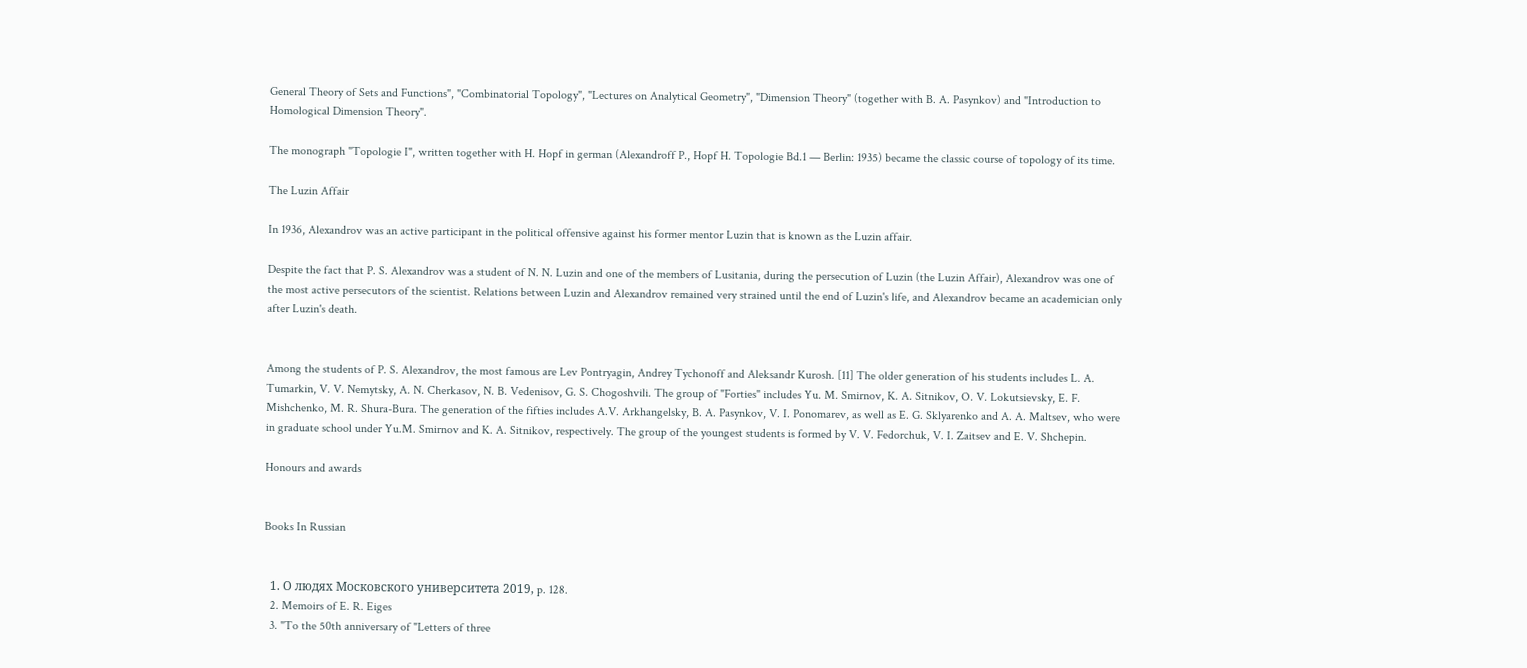General Theory of Sets and Functions", "Combinatorial Topology", "Lectures on Analytical Geometry", "Dimension Theory" (together with B. A. Pasynkov) and "Introduction to Homological Dimension Theory".

The monograph "Topologie I", written together with H. Hopf in german (Alexandroff P., Hopf H. Topologie Bd.1 — Berlin: 1935) became the classic course of topology of its time.

The Luzin Affair

In 1936, Alexandrov was an active participant in the political offensive against his former mentor Luzin that is known as the Luzin affair.

Despite the fact that P. S. Alexandrov was a student of N. N. Luzin and one of the members of Lusitania, during the persecution of Luzin (the Luzin Affair), Alexandrov was one of the most active persecutors of the scientist. Relations between Luzin and Alexandrov remained very strained until the end of Luzin's life, and Alexandrov became an academician only after Luzin's death.


Among the students of P. S. Alexandrov, the most famous are Lev Pontryagin, Andrey Tychonoff and Aleksandr Kurosh. [11] The older generation of his students includes L. A. Tumarkin, V. V. Nemytsky, A. N. Cherkasov, N. B. Vedenisov, G. S. Chogoshvili. The group of "Forties" includes Yu. M. Smirnov, K. A. Sitnikov, O. V. Lokutsievsky, E. F. Mishchenko, M. R. Shura-Bura. The generation of the fifties includes A.V. Arkhangelsky, B. A. Pasynkov, V. I. Ponomarev, as well as E. G. Sklyarenko and A. A. Maltsev, who were in graduate school under Yu.M. Smirnov and K. A. Sitnikov, respectively. The group of the youngest students is formed by V. V. Fedorchuk, V. I. Zaitsev and E. V. Shchepin.

Honours and awards


Books In Russian


  1. О людях Московского университета 2019, p. 128.
  2. Memoirs of E. R. Eiges
  3. "To the 50th anniversary of "Letters of three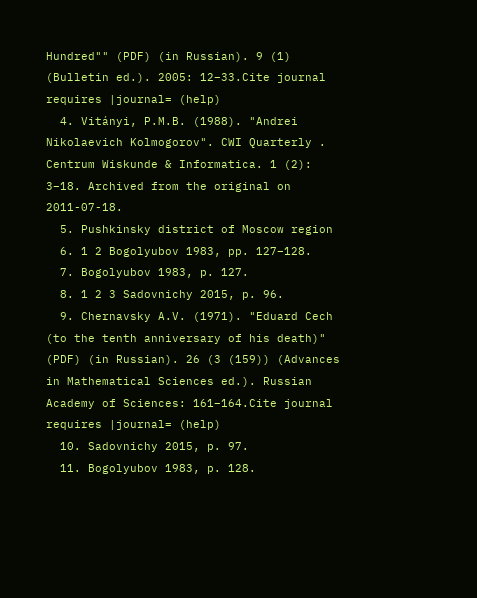Hundred"" (PDF) (in Russian). 9 (1) (Bulletin ed.). 2005: 12–33.Cite journal requires |journal= (help)
  4. Vitányi, P.M.B. (1988). "Andrei Nikolaevich Kolmogorov". CWI Quarterly . Centrum Wiskunde & Informatica. 1 (2): 3–18. Archived from the original on 2011-07-18.
  5. Pushkinsky district of Moscow region
  6. 1 2 Bogolyubov 1983, pp. 127–128.
  7. Bogolyubov 1983, p. 127.
  8. 1 2 3 Sadovnichy 2015, p. 96.
  9. Chernavsky A.V. (1971). "Eduard Cech (to the tenth anniversary of his death)" (PDF) (in Russian). 26 (3 (159)) (Advances in Mathematical Sciences ed.). Russian Academy of Sciences: 161–164.Cite journal requires |journal= (help)
  10. Sadovnichy 2015, p. 97.
  11. Bogolyubov 1983, p. 128.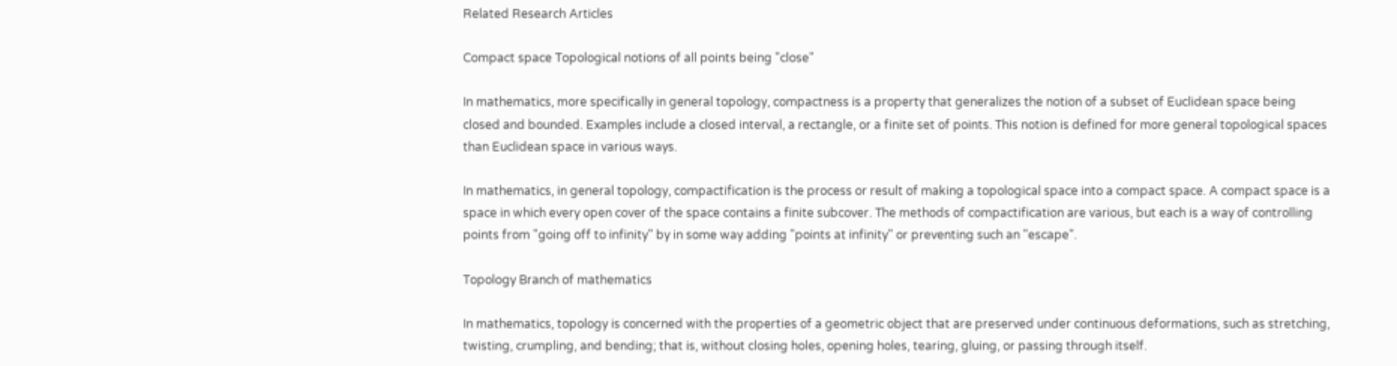Related Research Articles

Compact space Topological notions of all points being "close"

In mathematics, more specifically in general topology, compactness is a property that generalizes the notion of a subset of Euclidean space being closed and bounded. Examples include a closed interval, a rectangle, or a finite set of points. This notion is defined for more general topological spaces than Euclidean space in various ways.

In mathematics, in general topology, compactification is the process or result of making a topological space into a compact space. A compact space is a space in which every open cover of the space contains a finite subcover. The methods of compactification are various, but each is a way of controlling points from "going off to infinity" by in some way adding "points at infinity" or preventing such an "escape".

Topology Branch of mathematics

In mathematics, topology is concerned with the properties of a geometric object that are preserved under continuous deformations, such as stretching, twisting, crumpling, and bending; that is, without closing holes, opening holes, tearing, gluing, or passing through itself.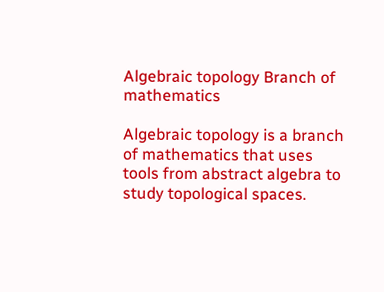Algebraic topology Branch of mathematics

Algebraic topology is a branch of mathematics that uses tools from abstract algebra to study topological spaces.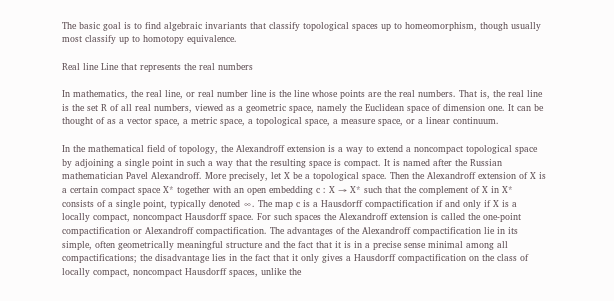The basic goal is to find algebraic invariants that classify topological spaces up to homeomorphism, though usually most classify up to homotopy equivalence.

Real line Line that represents the real numbers

In mathematics, the real line, or real number line is the line whose points are the real numbers. That is, the real line is the set R of all real numbers, viewed as a geometric space, namely the Euclidean space of dimension one. It can be thought of as a vector space, a metric space, a topological space, a measure space, or a linear continuum.

In the mathematical field of topology, the Alexandroff extension is a way to extend a noncompact topological space by adjoining a single point in such a way that the resulting space is compact. It is named after the Russian mathematician Pavel Alexandroff. More precisely, let X be a topological space. Then the Alexandroff extension of X is a certain compact space X* together with an open embedding c : X → X* such that the complement of X in X* consists of a single point, typically denoted ∞. The map c is a Hausdorff compactification if and only if X is a locally compact, noncompact Hausdorff space. For such spaces the Alexandroff extension is called the one-point compactification or Alexandroff compactification. The advantages of the Alexandroff compactification lie in its simple, often geometrically meaningful structure and the fact that it is in a precise sense minimal among all compactifications; the disadvantage lies in the fact that it only gives a Hausdorff compactification on the class of locally compact, noncompact Hausdorff spaces, unlike the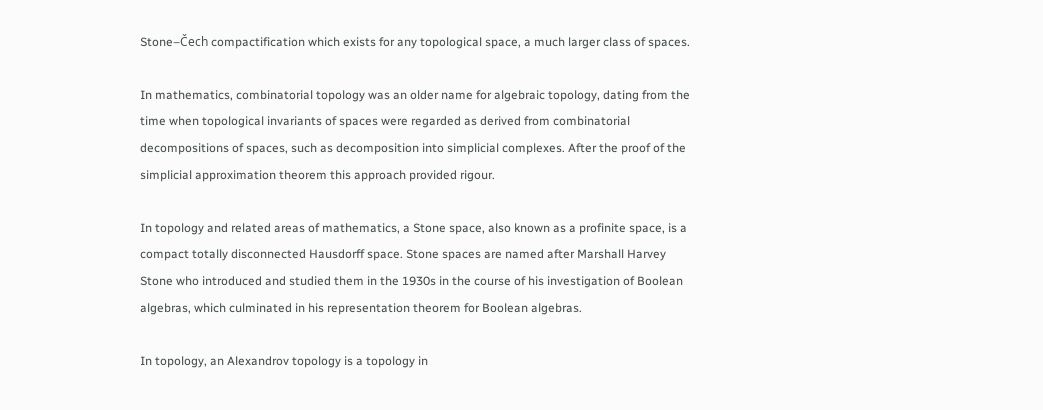Stone–Čech compactification which exists for any topological space, a much larger class of spaces.

In mathematics, combinatorial topology was an older name for algebraic topology, dating from the time when topological invariants of spaces were regarded as derived from combinatorial decompositions of spaces, such as decomposition into simplicial complexes. After the proof of the simplicial approximation theorem this approach provided rigour.

In topology and related areas of mathematics, a Stone space, also known as a profinite space, is a compact totally disconnected Hausdorff space. Stone spaces are named after Marshall Harvey Stone who introduced and studied them in the 1930s in the course of his investigation of Boolean algebras, which culminated in his representation theorem for Boolean algebras.

In topology, an Alexandrov topology is a topology in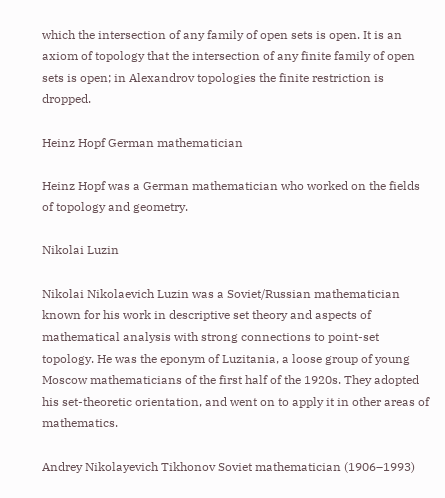which the intersection of any family of open sets is open. It is an axiom of topology that the intersection of any finite family of open sets is open; in Alexandrov topologies the finite restriction is dropped.

Heinz Hopf German mathematician

Heinz Hopf was a German mathematician who worked on the fields of topology and geometry.

Nikolai Luzin

Nikolai Nikolaevich Luzin was a Soviet/Russian mathematician known for his work in descriptive set theory and aspects of mathematical analysis with strong connections to point-set topology. He was the eponym of Luzitania, a loose group of young Moscow mathematicians of the first half of the 1920s. They adopted his set-theoretic orientation, and went on to apply it in other areas of mathematics.

Andrey Nikolayevich Tikhonov Soviet mathematician (1906–1993)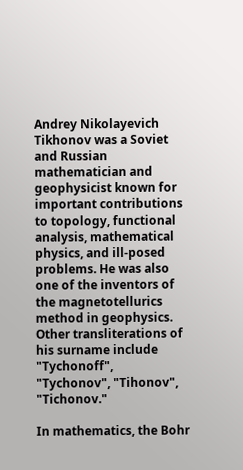Andrey Nikolayevich Tikhonov was a Soviet and Russian mathematician and geophysicist known for important contributions to topology, functional analysis, mathematical physics, and ill-posed problems. He was also one of the inventors of the magnetotellurics method in geophysics. Other transliterations of his surname include "Tychonoff", "Tychonov", "Tihonov", "Tichonov."

In mathematics, the Bohr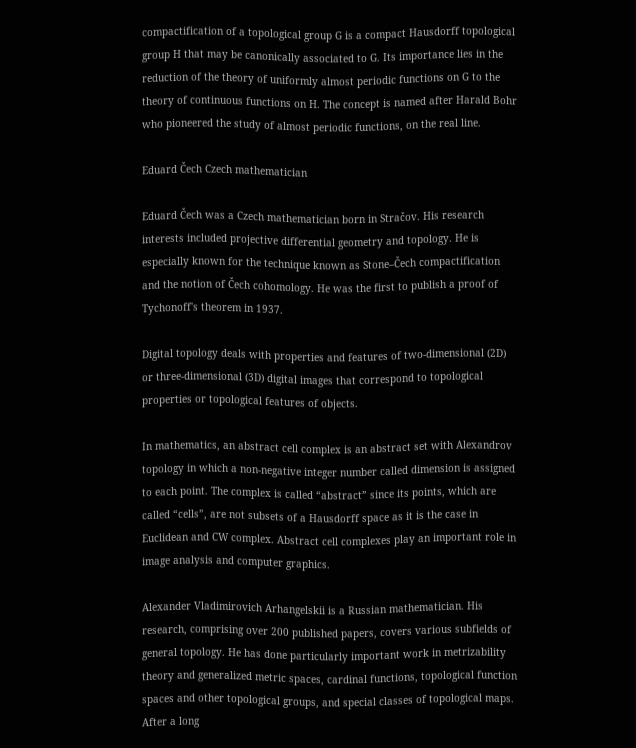compactification of a topological group G is a compact Hausdorff topological group H that may be canonically associated to G. Its importance lies in the reduction of the theory of uniformly almost periodic functions on G to the theory of continuous functions on H. The concept is named after Harald Bohr who pioneered the study of almost periodic functions, on the real line.

Eduard Čech Czech mathematician

Eduard Čech was a Czech mathematician born in Stračov. His research interests included projective differential geometry and topology. He is especially known for the technique known as Stone–Čech compactification and the notion of Čech cohomology. He was the first to publish a proof of Tychonoff's theorem in 1937.

Digital topology deals with properties and features of two-dimensional (2D) or three-dimensional (3D) digital images that correspond to topological properties or topological features of objects.

In mathematics, an abstract cell complex is an abstract set with Alexandrov topology in which a non-negative integer number called dimension is assigned to each point. The complex is called “abstract” since its points, which are called “cells”, are not subsets of a Hausdorff space as it is the case in Euclidean and CW complex. Abstract cell complexes play an important role in image analysis and computer graphics.

Alexander Vladimirovich Arhangelskii is a Russian mathematician. His research, comprising over 200 published papers, covers various subfields of general topology. He has done particularly important work in metrizability theory and generalized metric spaces, cardinal functions, topological function spaces and other topological groups, and special classes of topological maps. After a long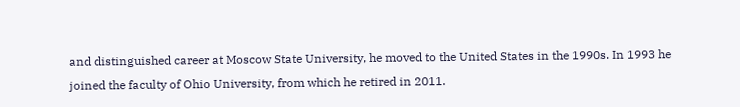and distinguished career at Moscow State University, he moved to the United States in the 1990s. In 1993 he joined the faculty of Ohio University, from which he retired in 2011.